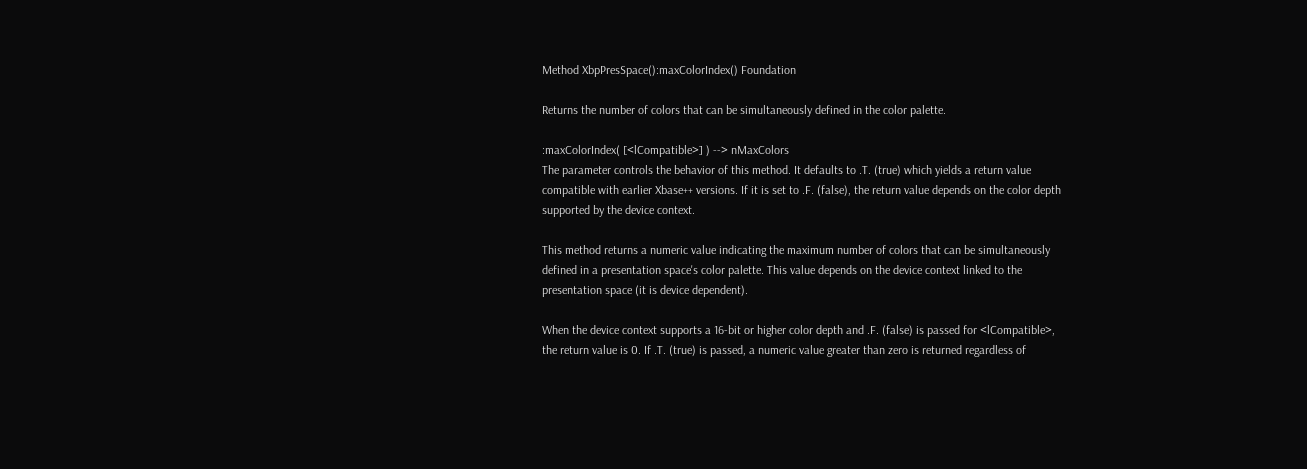Method XbpPresSpace():maxColorIndex() Foundation

Returns the number of colors that can be simultaneously defined in the color palette.

:maxColorIndex( [<lCompatible>] ) --> nMaxColors
The parameter controls the behavior of this method. It defaults to .T. (true) which yields a return value compatible with earlier Xbase++ versions. If it is set to .F. (false), the return value depends on the color depth supported by the device context.

This method returns a numeric value indicating the maximum number of colors that can be simultaneously defined in a presentation space's color palette. This value depends on the device context linked to the presentation space (it is device dependent).

When the device context supports a 16-bit or higher color depth and .F. (false) is passed for <lCompatible>, the return value is 0. If .T. (true) is passed, a numeric value greater than zero is returned regardless of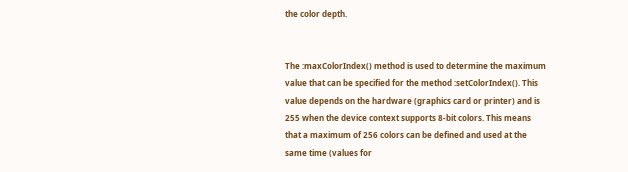the color depth.


The :maxColorIndex() method is used to determine the maximum value that can be specified for the method :setColorIndex(). This value depends on the hardware (graphics card or printer) and is 255 when the device context supports 8-bit colors. This means that a maximum of 256 colors can be defined and used at the same time (values for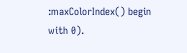:maxColorIndex() begin with 0).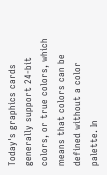Today's graphics cards generally support 24-bit colors, or true colors, which means that colors can be defined without a color palette. In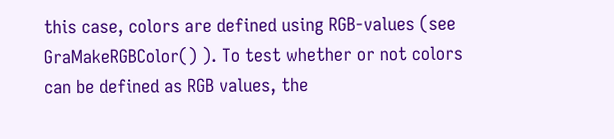this case, colors are defined using RGB-values (see GraMakeRGBColor() ). To test whether or not colors can be defined as RGB values, the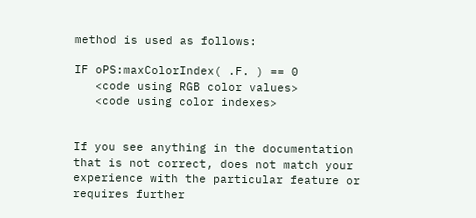method is used as follows:

IF oPS:maxColorIndex( .F. ) == 0
   <code using RGB color values>
   <code using color indexes>


If you see anything in the documentation that is not correct, does not match your experience with the particular feature or requires further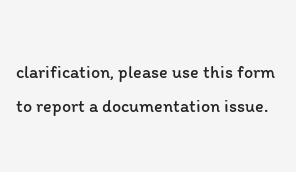clarification, please use this form to report a documentation issue.